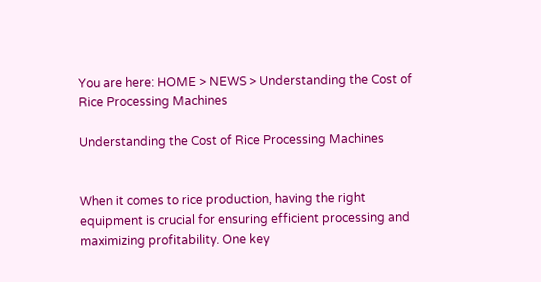You are here: HOME > NEWS > Understanding the Cost of Rice Processing Machines

Understanding the Cost of Rice Processing Machines


When it comes to rice production, having the right equipment is crucial for ensuring efficient processing and maximizing profitability. One key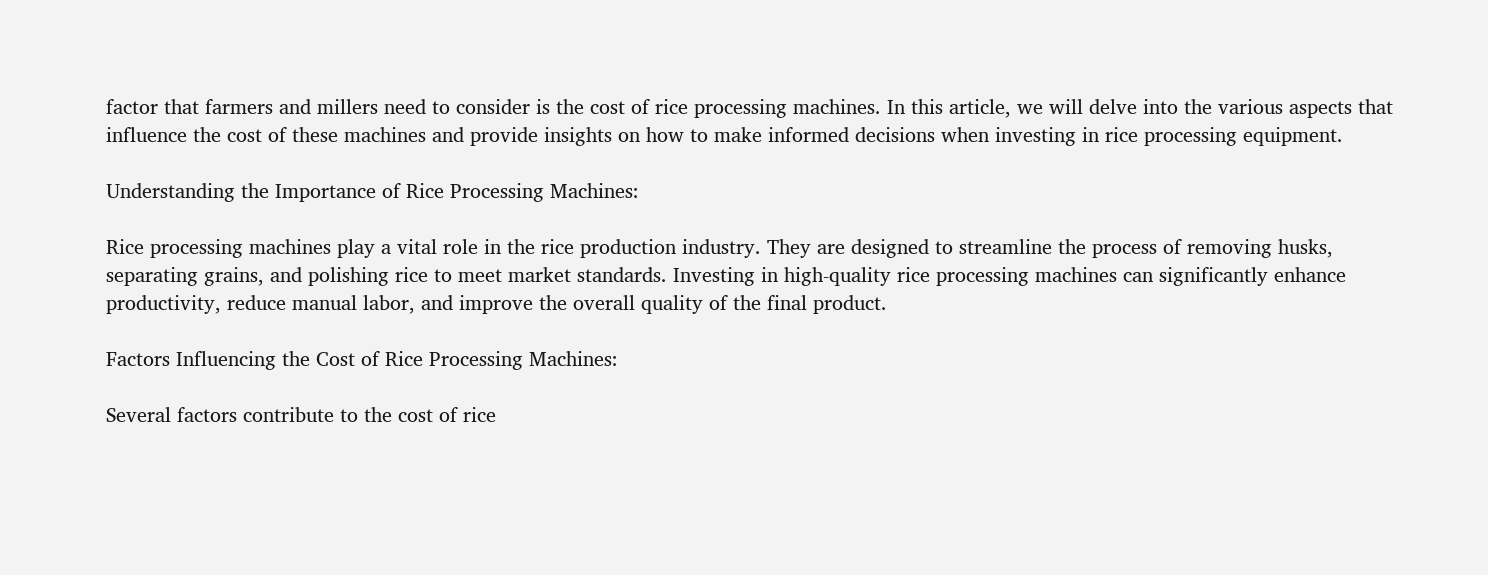factor that farmers and millers need to consider is the cost of rice processing machines. In this article, we will delve into the various aspects that influence the cost of these machines and provide insights on how to make informed decisions when investing in rice processing equipment.

Understanding the Importance of Rice Processing Machines:

Rice processing machines play a vital role in the rice production industry. They are designed to streamline the process of removing husks, separating grains, and polishing rice to meet market standards. Investing in high-quality rice processing machines can significantly enhance productivity, reduce manual labor, and improve the overall quality of the final product.

Factors Influencing the Cost of Rice Processing Machines:

Several factors contribute to the cost of rice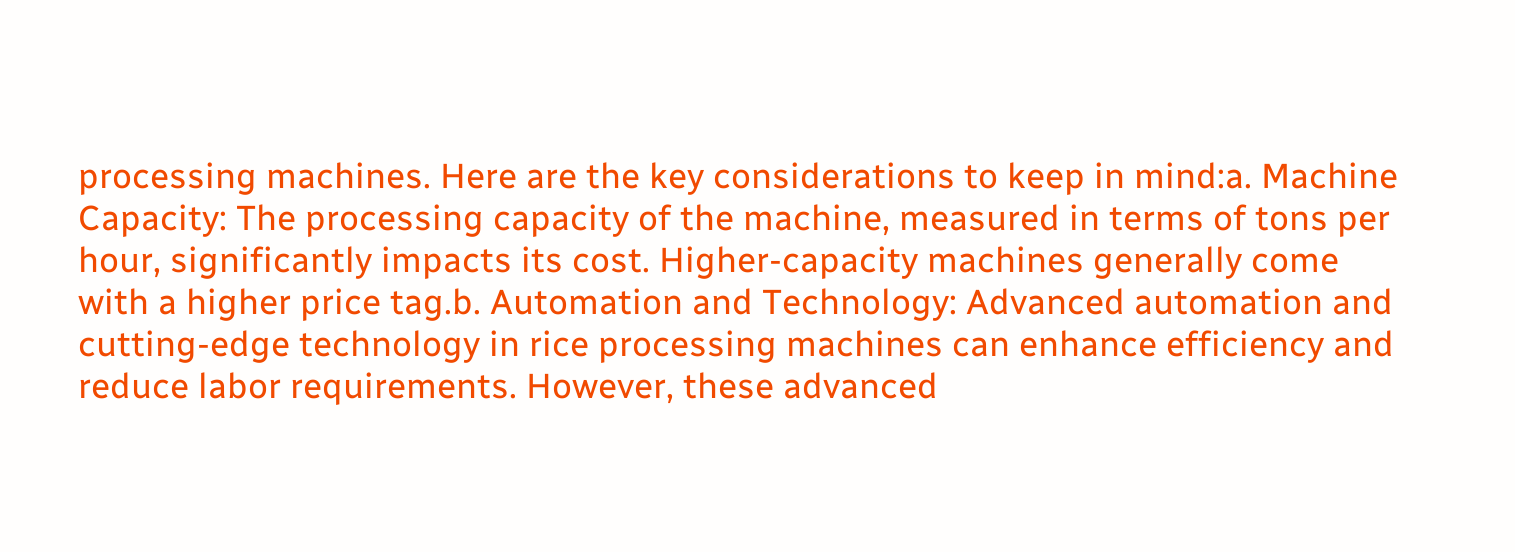processing machines. Here are the key considerations to keep in mind:a. Machine Capacity: The processing capacity of the machine, measured in terms of tons per hour, significantly impacts its cost. Higher-capacity machines generally come with a higher price tag.b. Automation and Technology: Advanced automation and cutting-edge technology in rice processing machines can enhance efficiency and reduce labor requirements. However, these advanced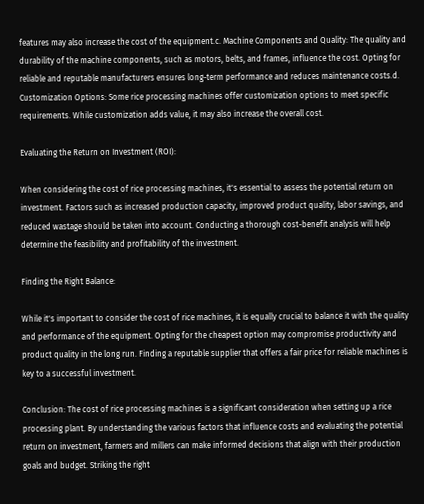features may also increase the cost of the equipment.c. Machine Components and Quality: The quality and durability of the machine components, such as motors, belts, and frames, influence the cost. Opting for reliable and reputable manufacturers ensures long-term performance and reduces maintenance costs.d. Customization Options: Some rice processing machines offer customization options to meet specific requirements. While customization adds value, it may also increase the overall cost.

Evaluating the Return on Investment (ROI):

When considering the cost of rice processing machines, it's essential to assess the potential return on investment. Factors such as increased production capacity, improved product quality, labor savings, and reduced wastage should be taken into account. Conducting a thorough cost-benefit analysis will help determine the feasibility and profitability of the investment.

Finding the Right Balance:

While it's important to consider the cost of rice machines, it is equally crucial to balance it with the quality and performance of the equipment. Opting for the cheapest option may compromise productivity and product quality in the long run. Finding a reputable supplier that offers a fair price for reliable machines is key to a successful investment.

Conclusion: The cost of rice processing machines is a significant consideration when setting up a rice processing plant. By understanding the various factors that influence costs and evaluating the potential return on investment, farmers and millers can make informed decisions that align with their production goals and budget. Striking the right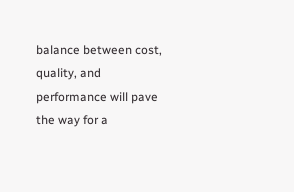balance between cost, quality, and performance will pave the way for a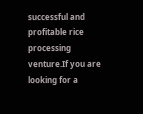successful and profitable rice processing venture.If you are looking for a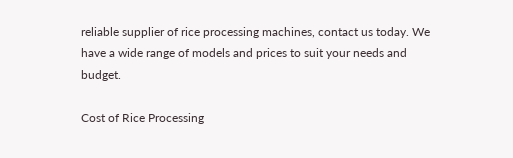reliable supplier of rice processing machines, contact us today. We have a wide range of models and prices to suit your needs and budget.

Cost of Rice Processing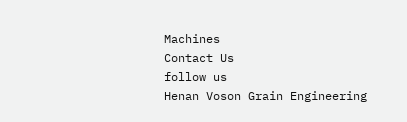Machines
Contact Us
follow us
Henan Voson Grain Engineering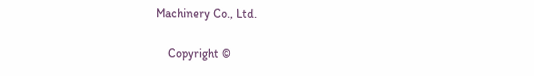Machinery Co., Ltd.

    Copyright ©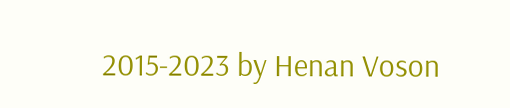2015-2023 by Henan Voson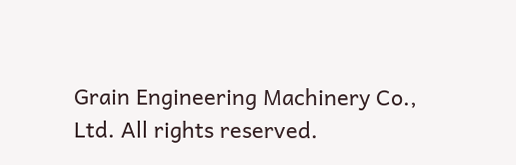Grain Engineering Machinery Co., Ltd. All rights reserved.